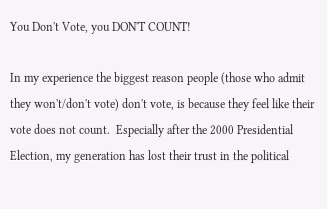You Don't Vote, you DON'T COUNT!

In my experience the biggest reason people (those who admit they won't/don't vote) don't vote, is because they feel like their vote does not count.  Especially after the 2000 Presidential Election, my generation has lost their trust in the political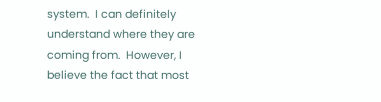system.  I can definitely understand where they are coming from.  However, I believe the fact that most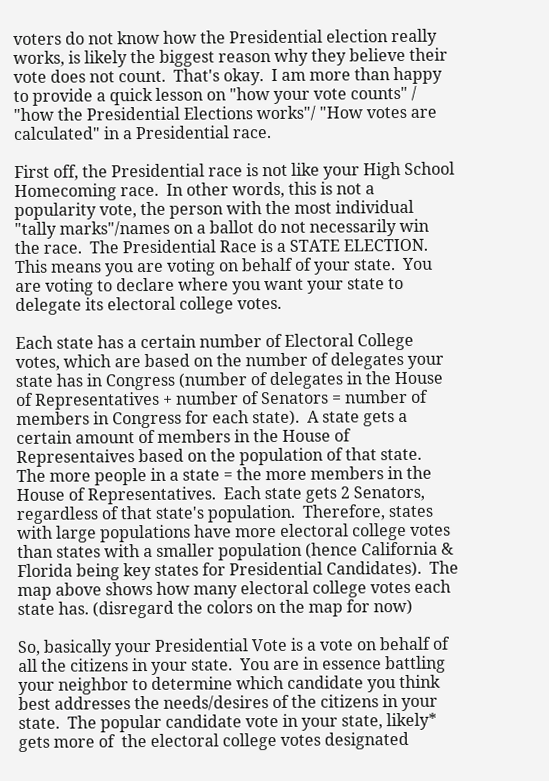voters do not know how the Presidential election really works, is likely the biggest reason why they believe their vote does not count.  That's okay.  I am more than happy to provide a quick lesson on "how your vote counts" / "how the Presidential Elections works"/ "How votes are calculated" in a Presidential race.

First off, the Presidential race is not like your High School Homecoming race.  In other words, this is not a popularity vote, the person with the most individual "tally marks"/names on a ballot do not necessarily win the race.  The Presidential Race is a STATE ELECTION.  This means you are voting on behalf of your state.  You are voting to declare where you want your state to delegate its electoral college votes.

Each state has a certain number of Electoral College votes, which are based on the number of delegates your state has in Congress (number of delegates in the House of Representatives + number of Senators = number of members in Congress for each state).  A state gets a certain amount of members in the House of Representaives based on the population of that state.  The more people in a state = the more members in the House of Representatives.  Each state gets 2 Senators, regardless of that state's population.  Therefore, states with large populations have more electoral college votes than states with a smaller population (hence California & Florida being key states for Presidential Candidates).  The map above shows how many electoral college votes each state has. (disregard the colors on the map for now)

So, basically your Presidential Vote is a vote on behalf of all the citizens in your state.  You are in essence battling your neighbor to determine which candidate you think best addresses the needs/desires of the citizens in your state.  The popular candidate vote in your state, likely* gets more of  the electoral college votes designated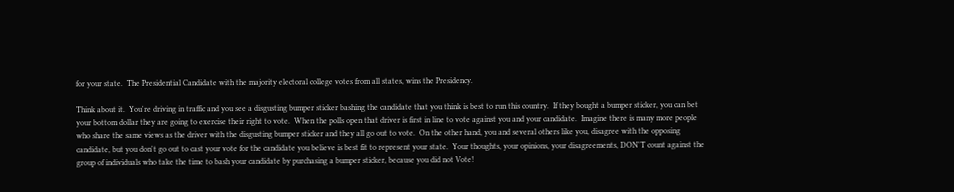for your state.  The Presidential Candidate with the majority electoral college votes from all states, wins the Presidency.

Think about it.  You're driving in traffic and you see a disgusting bumper sticker bashing the candidate that you think is best to run this country.  If they bought a bumper sticker, you can bet your bottom dollar they are going to exercise their right to vote.  When the polls open that driver is first in line to vote against you and your candidate.  Imagine there is many more people who share the same views as the driver with the disgusting bumper sticker and they all go out to vote.  On the other hand, you and several others like you, disagree with the opposing candidate, but you don't go out to cast your vote for the candidate you believe is best fit to represent your state.  Your thoughts, your opinions, your disagreements, DON'T count against the group of individuals who take the time to bash your candidate by purchasing a bumper sticker, because you did not Vote!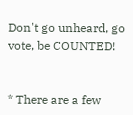Don't go unheard, go vote, be COUNTED!


* There are a few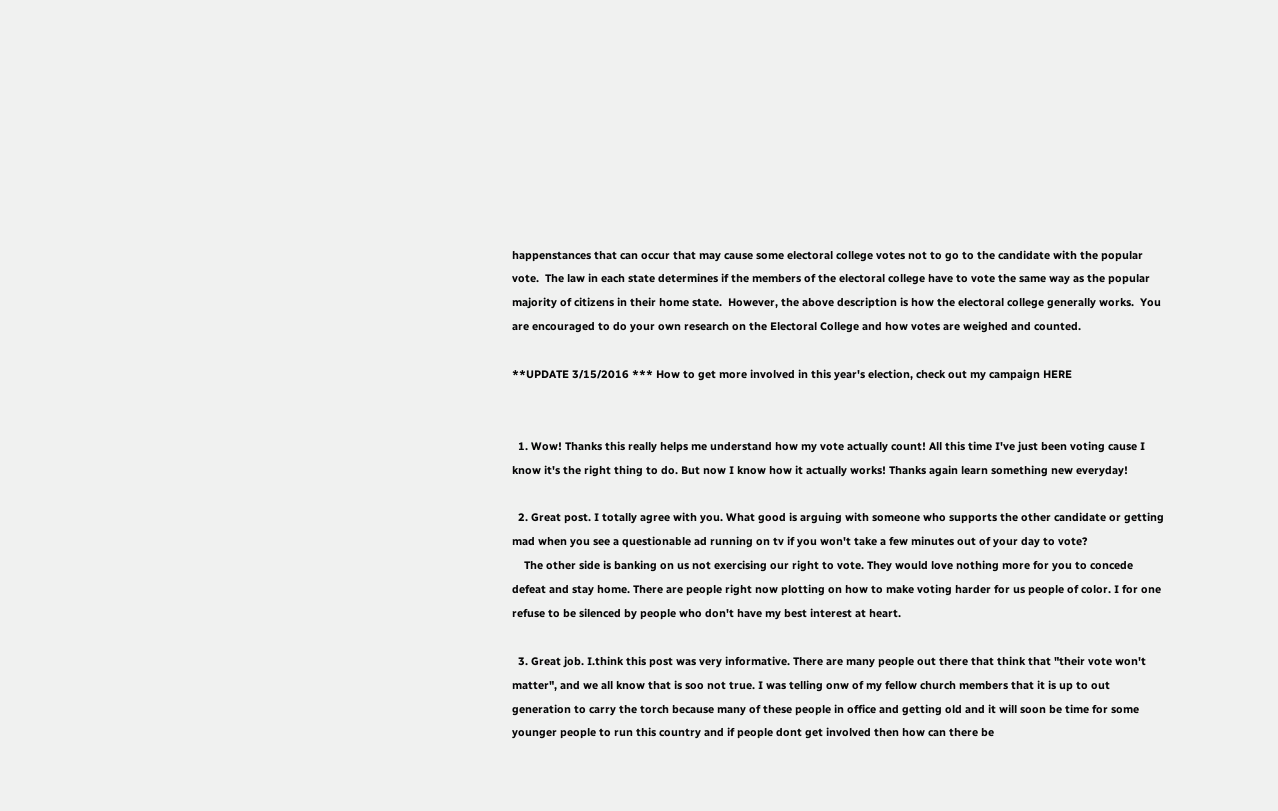happenstances that can occur that may cause some electoral college votes not to go to the candidate with the popular vote.  The law in each state determines if the members of the electoral college have to vote the same way as the popular majority of citizens in their home state.  However, the above description is how the electoral college generally works.  You are encouraged to do your own research on the Electoral College and how votes are weighed and counted.

**UPDATE 3/15/2016 *** How to get more involved in this year's election, check out my campaign HERE


  1. Wow! Thanks this really helps me understand how my vote actually count! All this time I've just been voting cause I know it's the right thing to do. But now I know how it actually works! Thanks again learn something new everyday!

  2. Great post. I totally agree with you. What good is arguing with someone who supports the other candidate or getting mad when you see a questionable ad running on tv if you won't take a few minutes out of your day to vote?
    The other side is banking on us not exercising our right to vote. They would love nothing more for you to concede defeat and stay home. There are people right now plotting on how to make voting harder for us people of color. I for one refuse to be silenced by people who don't have my best interest at heart.

  3. Great job. I.think this post was very informative. There are many people out there that think that "their vote won't matter", and we all know that is soo not true. I was telling onw of my fellow church members that it is up to out generation to carry the torch because many of these people in office and getting old and it will soon be time for some younger people to run this country and if people dont get involved then how can there be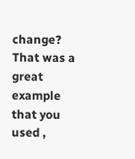change? That was a great example that you used ,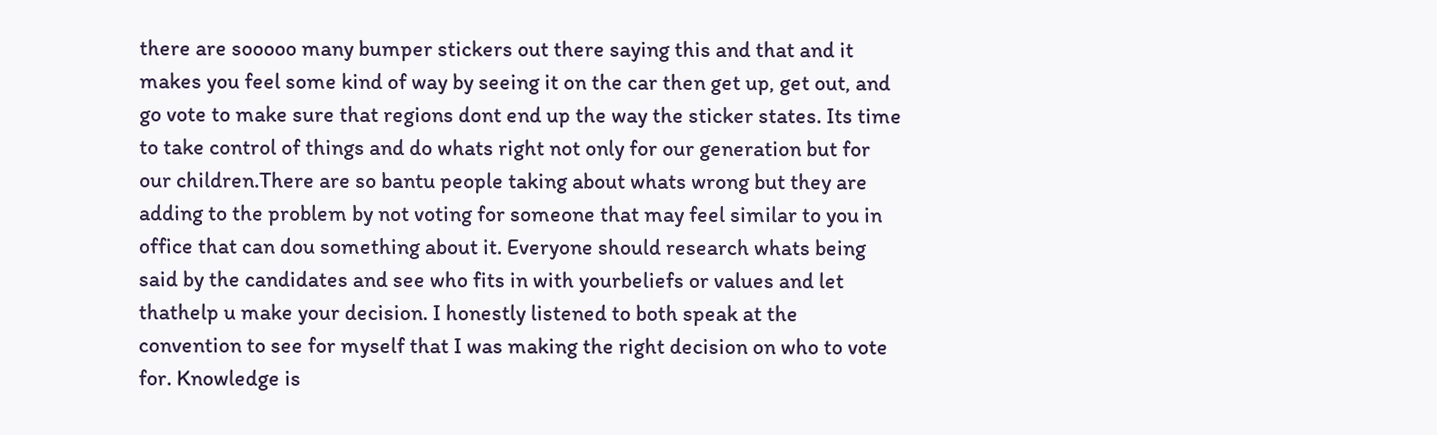there are sooooo many bumper stickers out there saying this and that and it makes you feel some kind of way by seeing it on the car then get up, get out, and go vote to make sure that regions dont end up the way the sticker states. Its time to take control of things and do whats right not only for our generation but for our children.There are so bantu people taking about whats wrong but they are adding to the problem by not voting for someone that may feel similar to you in office that can dou something about it. Everyone should research whats being said by the candidates and see who fits in with yourbeliefs or values and let thathelp u make your decision. I honestly listened to both speak at the convention to see for myself that I was making the right decision on who to vote for. Knowledge is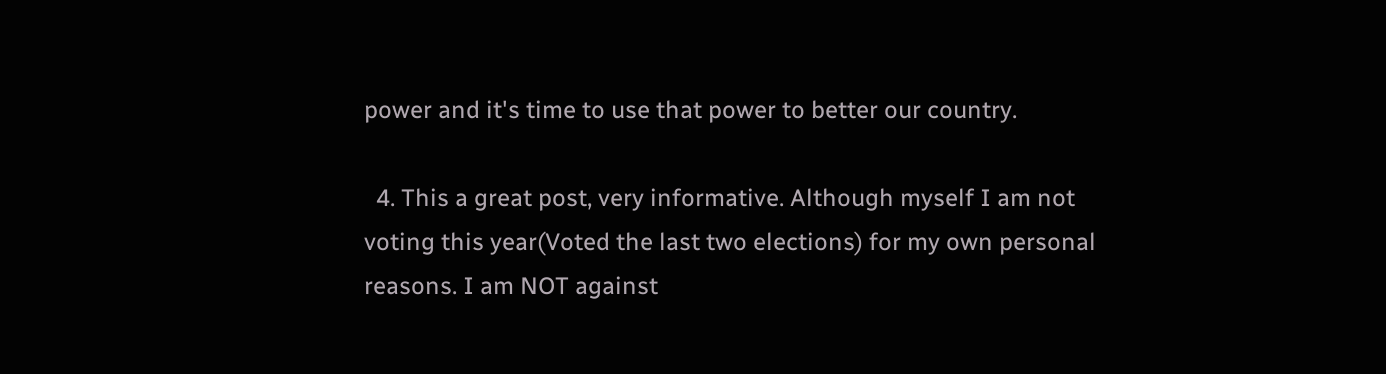power and it's time to use that power to better our country.

  4. This a great post, very informative. Although myself I am not voting this year(Voted the last two elections) for my own personal reasons. I am NOT against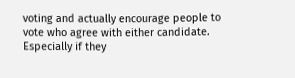voting and actually encourage people to vote who agree with either candidate. Especially if they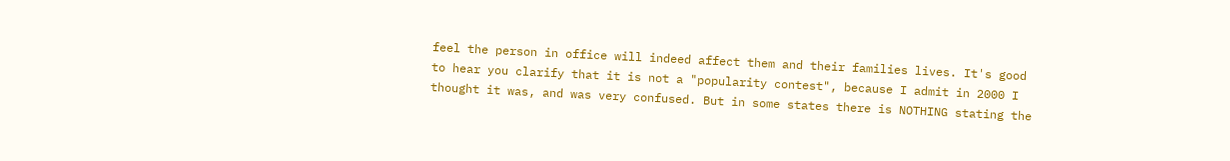feel the person in office will indeed affect them and their families lives. It's good to hear you clarify that it is not a "popularity contest", because I admit in 2000 I thought it was, and was very confused. But in some states there is NOTHING stating the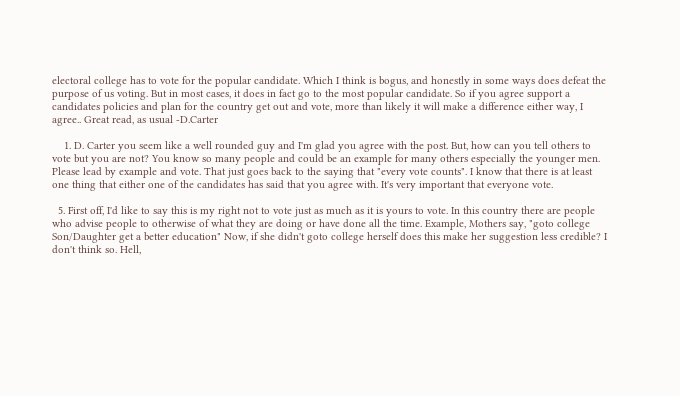electoral college has to vote for the popular candidate. Which I think is bogus, and honestly in some ways does defeat the purpose of us voting. But in most cases, it does in fact go to the most popular candidate. So if you agree support a candidates policies and plan for the country get out and vote, more than likely it will make a difference either way, I agree.. Great read, as usual -D.Carter

    1. D. Carter you seem like a well rounded guy and I'm glad you agree with the post. But, how can you tell others to vote but you are not? You know so many people and could be an example for many others especially the younger men. Please lead by example and vote. That just goes back to the saying that "every vote counts". I know that there is at least one thing that either one of the candidates has said that you agree with. It's very important that everyone vote.

  5. First off, I'd like to say this is my right not to vote just as much as it is yours to vote. In this country there are people who advise people to otherwise of what they are doing or have done all the time. Example, Mothers say, "goto college Son/Daughter get a better education" Now, if she didn't goto college herself does this make her suggestion less credible? I don't think so. Hell,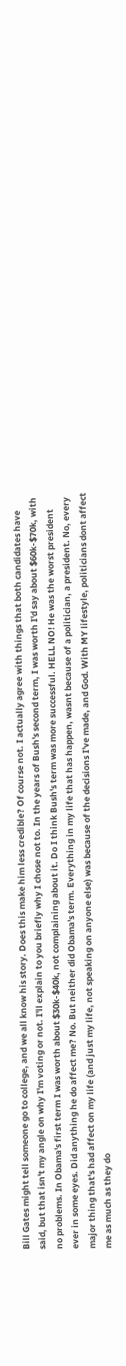Bill Gates might tell someone go to college, and we all know his story. Does this make him less credible? Of course not. I actually agree with things that both candidates have said, but that isn't my angle on why I'm voting or not. I'll explain to you briefly why I chose not to. In the years of Bush's second term, I was worth I'd say about $60k-$70k, with no problems. In Obama's first term I was worth about $30k-$40k, not complaining about it. Do I think Bush's term was more successful. HELL NO! He was the worst president ever in some eyes. Did anything he do affect me? No. But neither did Obama's term. Everything in my life that has happen, wasnt because of a politician, a president. No, every major thing that's had affect on my life (and just my life, not speaking on anyone else) was because of the decisions I've made, and God. With MY lifestyle, politicians dont affect me as much as they do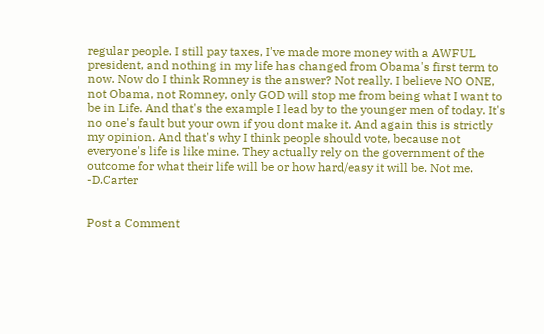regular people. I still pay taxes, I've made more money with a AWFUL president, and nothing in my life has changed from Obama's first term to now. Now do I think Romney is the answer? Not really. I believe NO ONE, not Obama, not Romney, only GOD will stop me from being what I want to be in Life. And that's the example I lead by to the younger men of today. It's no one's fault but your own if you dont make it. And again this is strictly my opinion. And that's why I think people should vote, because not everyone's life is like mine. They actually rely on the government of the outcome for what their life will be or how hard/easy it will be. Not me. -D.Carter


Post a Comment